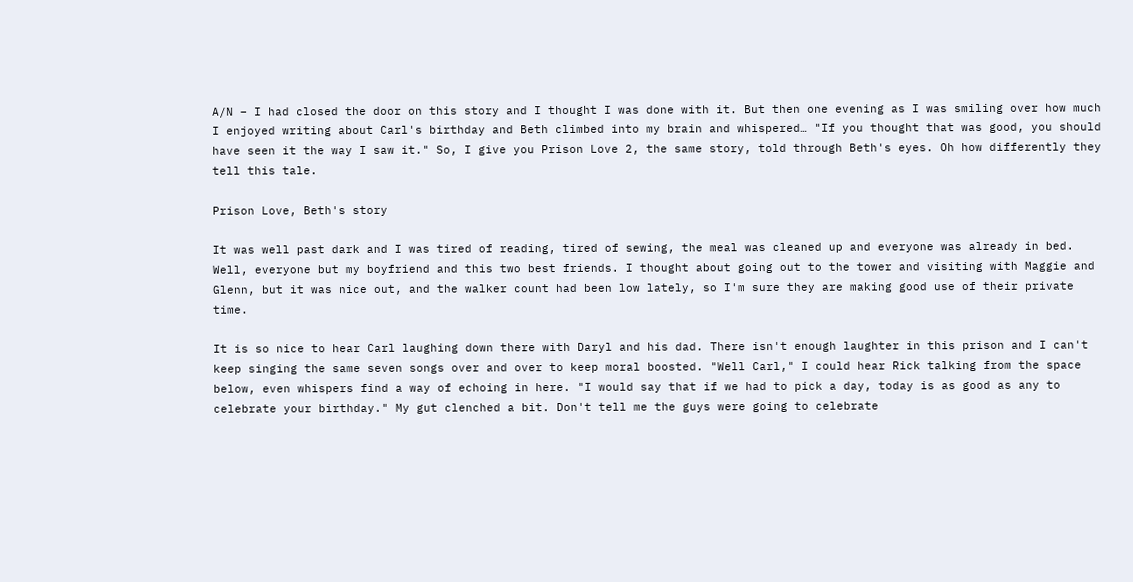A/N – I had closed the door on this story and I thought I was done with it. But then one evening as I was smiling over how much I enjoyed writing about Carl's birthday and Beth climbed into my brain and whispered… "If you thought that was good, you should have seen it the way I saw it." So, I give you Prison Love 2, the same story, told through Beth's eyes. Oh how differently they tell this tale.

Prison Love, Beth's story

It was well past dark and I was tired of reading, tired of sewing, the meal was cleaned up and everyone was already in bed. Well, everyone but my boyfriend and this two best friends. I thought about going out to the tower and visiting with Maggie and Glenn, but it was nice out, and the walker count had been low lately, so I'm sure they are making good use of their private time.

It is so nice to hear Carl laughing down there with Daryl and his dad. There isn't enough laughter in this prison and I can't keep singing the same seven songs over and over to keep moral boosted. "Well Carl," I could hear Rick talking from the space below, even whispers find a way of echoing in here. "I would say that if we had to pick a day, today is as good as any to celebrate your birthday." My gut clenched a bit. Don't tell me the guys were going to celebrate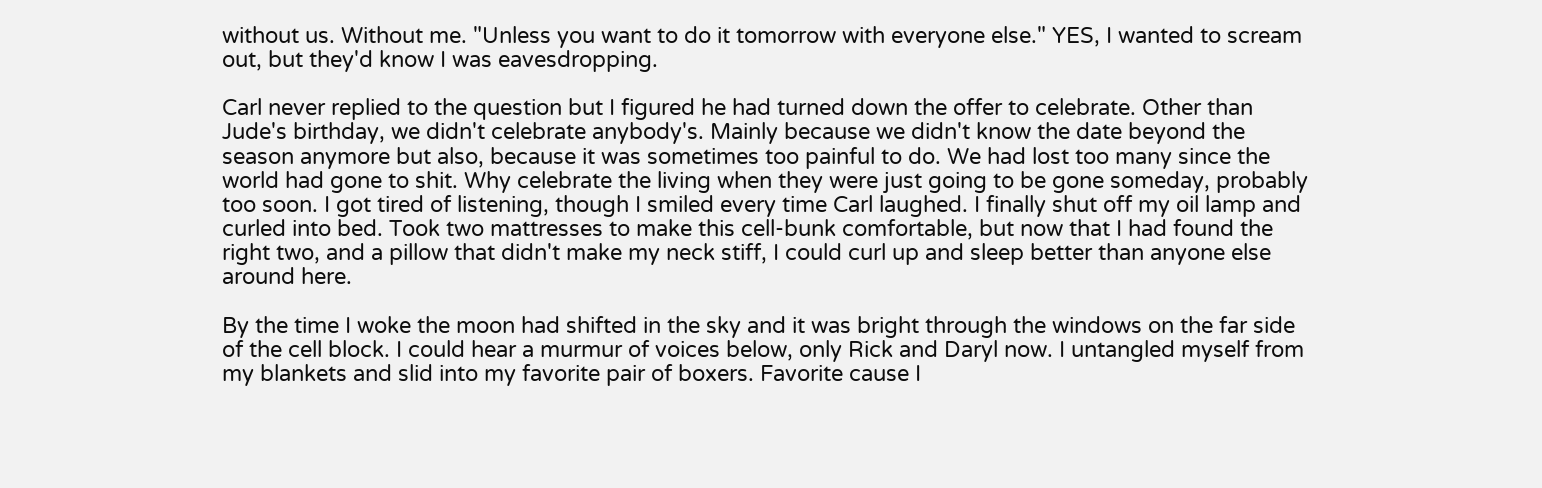without us. Without me. "Unless you want to do it tomorrow with everyone else." YES, I wanted to scream out, but they'd know I was eavesdropping.

Carl never replied to the question but I figured he had turned down the offer to celebrate. Other than Jude's birthday, we didn't celebrate anybody's. Mainly because we didn't know the date beyond the season anymore but also, because it was sometimes too painful to do. We had lost too many since the world had gone to shit. Why celebrate the living when they were just going to be gone someday, probably too soon. I got tired of listening, though I smiled every time Carl laughed. I finally shut off my oil lamp and curled into bed. Took two mattresses to make this cell-bunk comfortable, but now that I had found the right two, and a pillow that didn't make my neck stiff, I could curl up and sleep better than anyone else around here.

By the time I woke the moon had shifted in the sky and it was bright through the windows on the far side of the cell block. I could hear a murmur of voices below, only Rick and Daryl now. I untangled myself from my blankets and slid into my favorite pair of boxers. Favorite cause I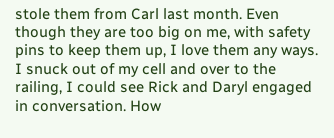stole them from Carl last month. Even though they are too big on me, with safety pins to keep them up, I love them any ways. I snuck out of my cell and over to the railing, I could see Rick and Daryl engaged in conversation. How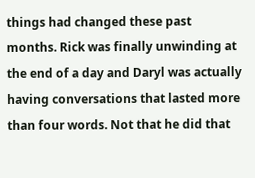things had changed these past months. Rick was finally unwinding at the end of a day and Daryl was actually having conversations that lasted more than four words. Not that he did that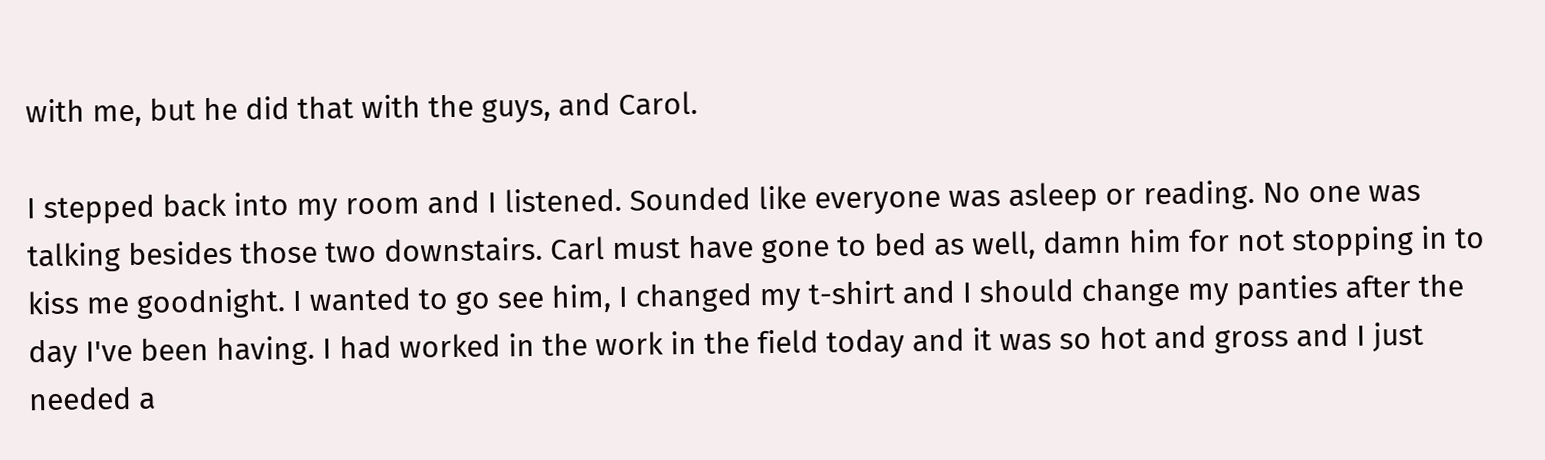with me, but he did that with the guys, and Carol.

I stepped back into my room and I listened. Sounded like everyone was asleep or reading. No one was talking besides those two downstairs. Carl must have gone to bed as well, damn him for not stopping in to kiss me goodnight. I wanted to go see him, I changed my t-shirt and I should change my panties after the day I've been having. I had worked in the work in the field today and it was so hot and gross and I just needed a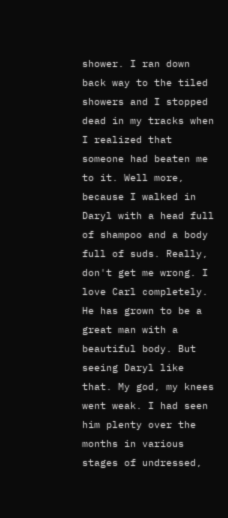shower. I ran down back way to the tiled showers and I stopped dead in my tracks when I realized that someone had beaten me to it. Well more, because I walked in Daryl with a head full of shampoo and a body full of suds. Really, don't get me wrong. I love Carl completely. He has grown to be a great man with a beautiful body. But seeing Daryl like that. My god, my knees went weak. I had seen him plenty over the months in various stages of undressed,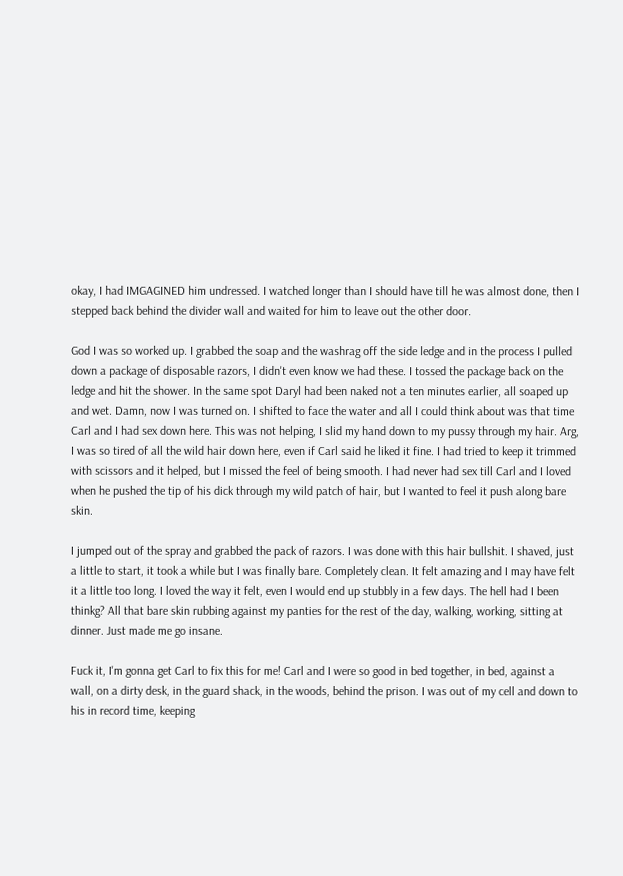okay, I had IMGAGINED him undressed. I watched longer than I should have till he was almost done, then I stepped back behind the divider wall and waited for him to leave out the other door.

God I was so worked up. I grabbed the soap and the washrag off the side ledge and in the process I pulled down a package of disposable razors, I didn't even know we had these. I tossed the package back on the ledge and hit the shower. In the same spot Daryl had been naked not a ten minutes earlier, all soaped up and wet. Damn, now I was turned on. I shifted to face the water and all I could think about was that time Carl and I had sex down here. This was not helping, I slid my hand down to my pussy through my hair. Arg, I was so tired of all the wild hair down here, even if Carl said he liked it fine. I had tried to keep it trimmed with scissors and it helped, but I missed the feel of being smooth. I had never had sex till Carl and I loved when he pushed the tip of his dick through my wild patch of hair, but I wanted to feel it push along bare skin.

I jumped out of the spray and grabbed the pack of razors. I was done with this hair bullshit. I shaved, just a little to start, it took a while but I was finally bare. Completely clean. It felt amazing and I may have felt it a little too long. I loved the way it felt, even I would end up stubbly in a few days. The hell had I been thinkg? All that bare skin rubbing against my panties for the rest of the day, walking, working, sitting at dinner. Just made me go insane.

Fuck it, I'm gonna get Carl to fix this for me! Carl and I were so good in bed together, in bed, against a wall, on a dirty desk, in the guard shack, in the woods, behind the prison. I was out of my cell and down to his in record time, keeping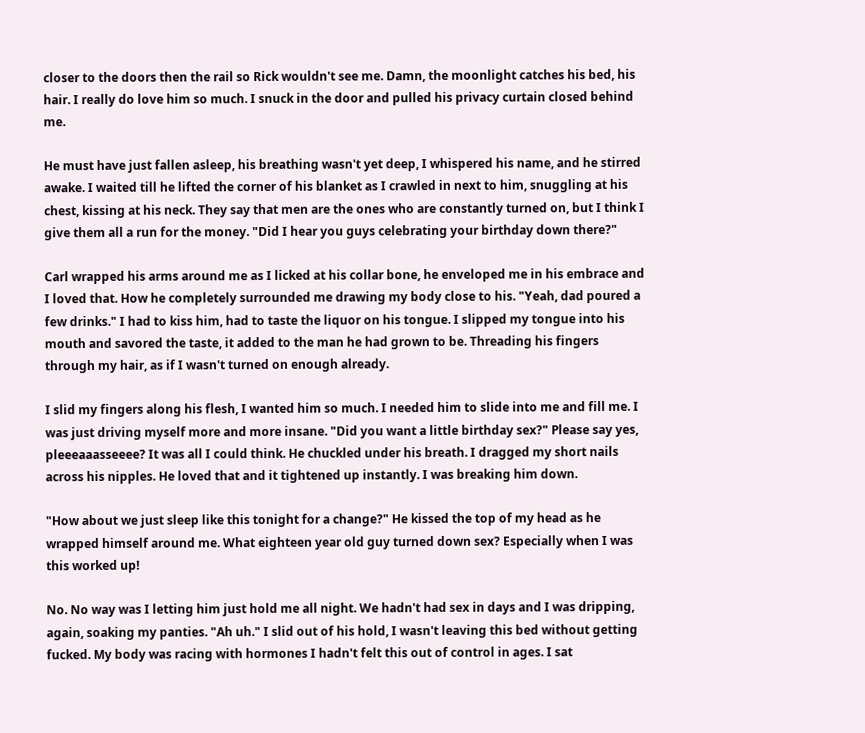closer to the doors then the rail so Rick wouldn't see me. Damn, the moonlight catches his bed, his hair. I really do love him so much. I snuck in the door and pulled his privacy curtain closed behind me.

He must have just fallen asleep, his breathing wasn't yet deep, I whispered his name, and he stirred awake. I waited till he lifted the corner of his blanket as I crawled in next to him, snuggling at his chest, kissing at his neck. They say that men are the ones who are constantly turned on, but I think I give them all a run for the money. "Did I hear you guys celebrating your birthday down there?"

Carl wrapped his arms around me as I licked at his collar bone, he enveloped me in his embrace and I loved that. How he completely surrounded me drawing my body close to his. "Yeah, dad poured a few drinks." I had to kiss him, had to taste the liquor on his tongue. I slipped my tongue into his mouth and savored the taste, it added to the man he had grown to be. Threading his fingers through my hair, as if I wasn't turned on enough already.

I slid my fingers along his flesh, I wanted him so much. I needed him to slide into me and fill me. I was just driving myself more and more insane. "Did you want a little birthday sex?" Please say yes, pleeeaaasseeee? It was all I could think. He chuckled under his breath. I dragged my short nails across his nipples. He loved that and it tightened up instantly. I was breaking him down.

"How about we just sleep like this tonight for a change?" He kissed the top of my head as he wrapped himself around me. What eighteen year old guy turned down sex? Especially when I was this worked up!

No. No way was I letting him just hold me all night. We hadn't had sex in days and I was dripping, again, soaking my panties. "Ah uh." I slid out of his hold, I wasn't leaving this bed without getting fucked. My body was racing with hormones I hadn't felt this out of control in ages. I sat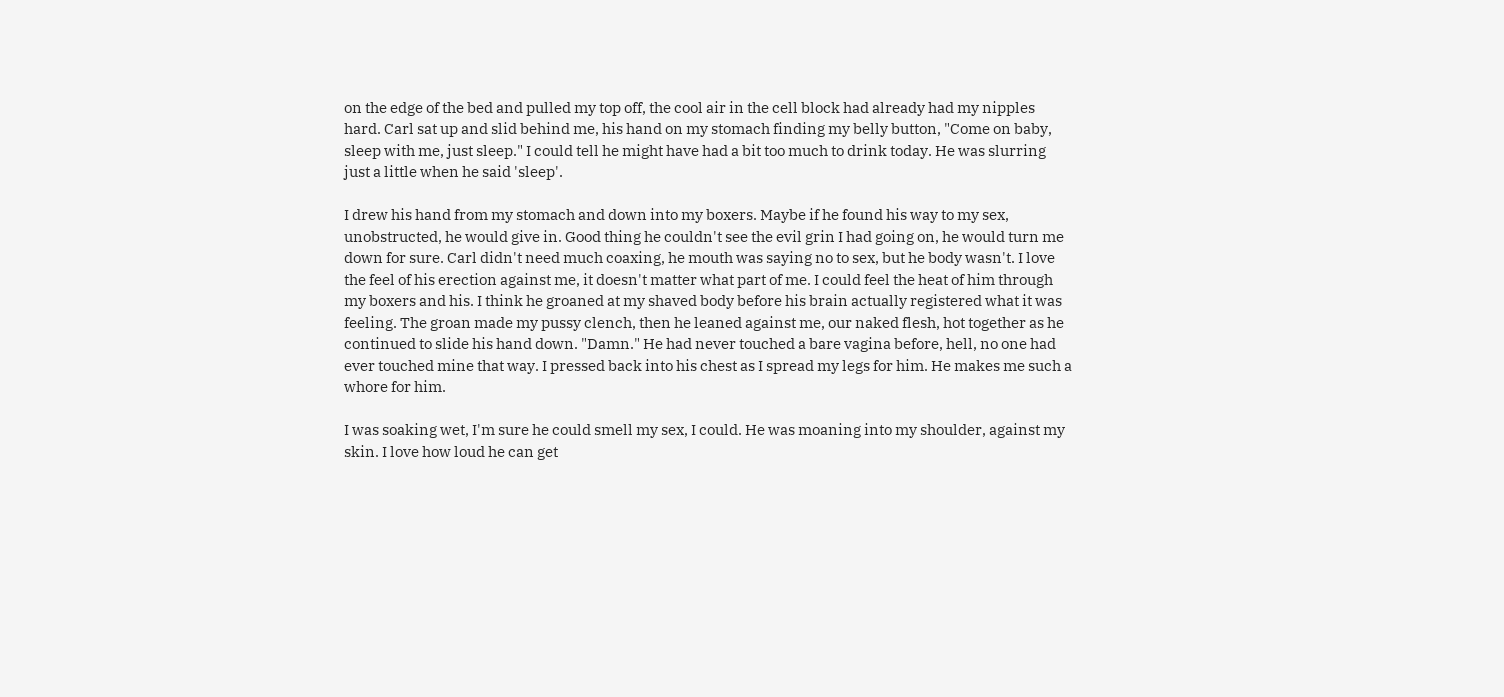on the edge of the bed and pulled my top off, the cool air in the cell block had already had my nipples hard. Carl sat up and slid behind me, his hand on my stomach finding my belly button, "Come on baby, sleep with me, just sleep." I could tell he might have had a bit too much to drink today. He was slurring just a little when he said 'sleep'.

I drew his hand from my stomach and down into my boxers. Maybe if he found his way to my sex, unobstructed, he would give in. Good thing he couldn't see the evil grin I had going on, he would turn me down for sure. Carl didn't need much coaxing, he mouth was saying no to sex, but he body wasn't. I love the feel of his erection against me, it doesn't matter what part of me. I could feel the heat of him through my boxers and his. I think he groaned at my shaved body before his brain actually registered what it was feeling. The groan made my pussy clench, then he leaned against me, our naked flesh, hot together as he continued to slide his hand down. "Damn." He had never touched a bare vagina before, hell, no one had ever touched mine that way. I pressed back into his chest as I spread my legs for him. He makes me such a whore for him.

I was soaking wet, I'm sure he could smell my sex, I could. He was moaning into my shoulder, against my skin. I love how loud he can get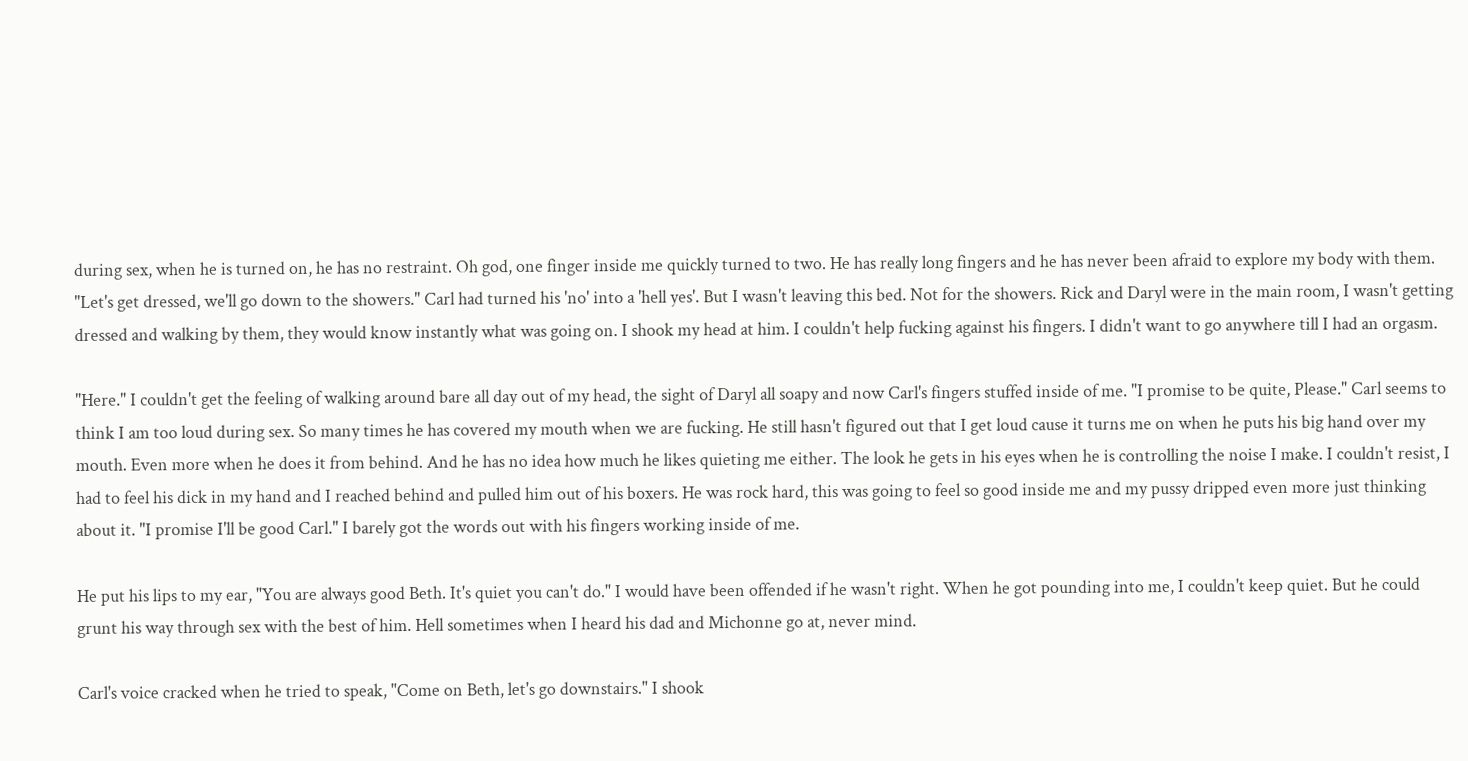during sex, when he is turned on, he has no restraint. Oh god, one finger inside me quickly turned to two. He has really long fingers and he has never been afraid to explore my body with them. "Let's get dressed, we'll go down to the showers." Carl had turned his 'no' into a 'hell yes'. But I wasn't leaving this bed. Not for the showers. Rick and Daryl were in the main room, I wasn't getting dressed and walking by them, they would know instantly what was going on. I shook my head at him. I couldn't help fucking against his fingers. I didn't want to go anywhere till I had an orgasm.

"Here." I couldn't get the feeling of walking around bare all day out of my head, the sight of Daryl all soapy and now Carl's fingers stuffed inside of me. "I promise to be quite, Please." Carl seems to think I am too loud during sex. So many times he has covered my mouth when we are fucking. He still hasn't figured out that I get loud cause it turns me on when he puts his big hand over my mouth. Even more when he does it from behind. And he has no idea how much he likes quieting me either. The look he gets in his eyes when he is controlling the noise I make. I couldn't resist, I had to feel his dick in my hand and I reached behind and pulled him out of his boxers. He was rock hard, this was going to feel so good inside me and my pussy dripped even more just thinking about it. "I promise I'll be good Carl." I barely got the words out with his fingers working inside of me.

He put his lips to my ear, "You are always good Beth. It's quiet you can't do." I would have been offended if he wasn't right. When he got pounding into me, I couldn't keep quiet. But he could grunt his way through sex with the best of him. Hell sometimes when I heard his dad and Michonne go at, never mind.

Carl's voice cracked when he tried to speak, "Come on Beth, let's go downstairs." I shook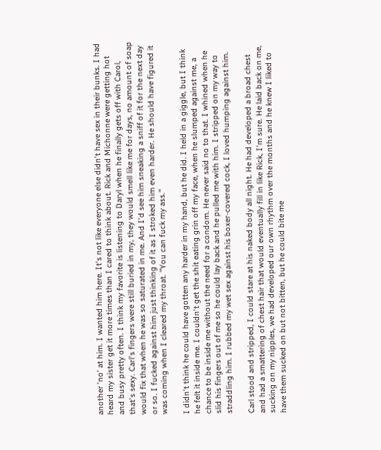another 'no' at him. I wanted him here. It's not like everyone else didn't have sex in their bunks. I had heard my sister get it more times than I cared to think about. Rick and Michonne were getting hot and busy pretty often. I think my favorite is listening to Daryl when he finally gets off with Carol, that's sexy. Carl's fingers were still buried in my, they would smell like me for days, no amount of soap would fix that when he was so saturated in me. And I'd see him sneaking a sniff of it for the next day or so. I fucked against him just thinking of it as I stroked him even harder. He should have figured it was coming when I cleared my throat. "You can fuck my ass."

I didn't think he could have gotten any harder in my hand, but he did. I held in a giggle, but I think he felt it inside me. I couldn't get the shit eating grin off my face, when he slumped against me, a chance to be inside me without the need for a condom. He never said no to that. I whined when he slid his fingers out of me so he could lay back and he pulled me with him. I stripped on my way to straddling him. I rubbed my wet sex against his boxer-covered cock, I loved humping against him.

Carl stood and stripped, I could stare at his naked body all night. He had developed a broad chest and had a smattering of chest hair that would eventually fill in like Rick, I'm sure. He laid back on me, sucking on my nipples, we had developed our own rhythm over the months and he knew I liked to have them sucked on but not bitten, but he could bite me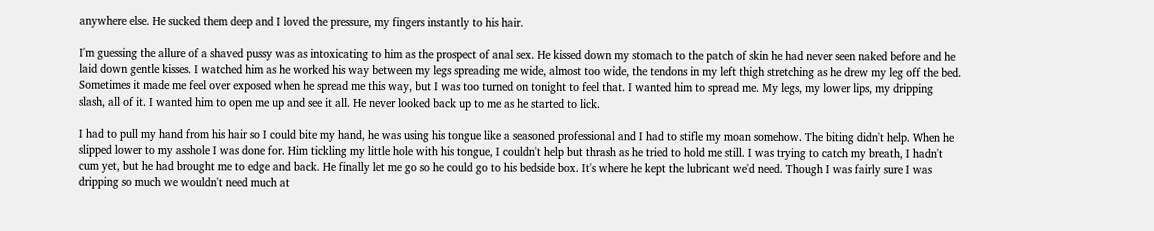anywhere else. He sucked them deep and I loved the pressure, my fingers instantly to his hair.

I'm guessing the allure of a shaved pussy was as intoxicating to him as the prospect of anal sex. He kissed down my stomach to the patch of skin he had never seen naked before and he laid down gentle kisses. I watched him as he worked his way between my legs spreading me wide, almost too wide, the tendons in my left thigh stretching as he drew my leg off the bed. Sometimes it made me feel over exposed when he spread me this way, but I was too turned on tonight to feel that. I wanted him to spread me. My legs, my lower lips, my dripping slash, all of it. I wanted him to open me up and see it all. He never looked back up to me as he started to lick.

I had to pull my hand from his hair so I could bite my hand, he was using his tongue like a seasoned professional and I had to stifle my moan somehow. The biting didn't help. When he slipped lower to my asshole I was done for. Him tickling my little hole with his tongue, I couldn't help but thrash as he tried to hold me still. I was trying to catch my breath, I hadn't cum yet, but he had brought me to edge and back. He finally let me go so he could go to his bedside box. It's where he kept the lubricant we'd need. Though I was fairly sure I was dripping so much we wouldn't need much at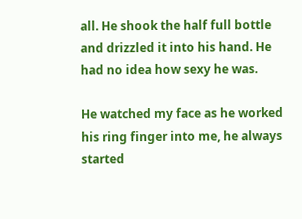all. He shook the half full bottle and drizzled it into his hand. He had no idea how sexy he was.

He watched my face as he worked his ring finger into me, he always started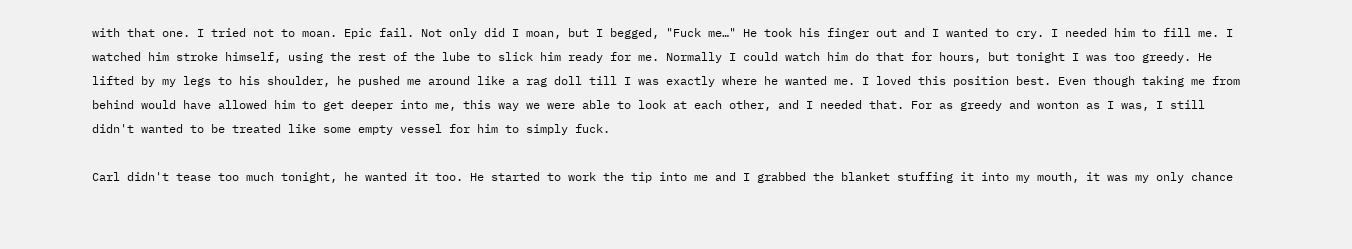with that one. I tried not to moan. Epic fail. Not only did I moan, but I begged, "Fuck me…" He took his finger out and I wanted to cry. I needed him to fill me. I watched him stroke himself, using the rest of the lube to slick him ready for me. Normally I could watch him do that for hours, but tonight I was too greedy. He lifted by my legs to his shoulder, he pushed me around like a rag doll till I was exactly where he wanted me. I loved this position best. Even though taking me from behind would have allowed him to get deeper into me, this way we were able to look at each other, and I needed that. For as greedy and wonton as I was, I still didn't wanted to be treated like some empty vessel for him to simply fuck.

Carl didn't tease too much tonight, he wanted it too. He started to work the tip into me and I grabbed the blanket stuffing it into my mouth, it was my only chance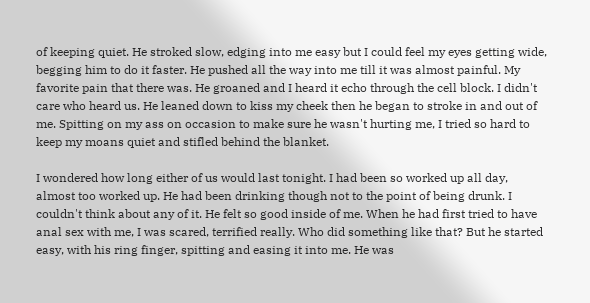of keeping quiet. He stroked slow, edging into me easy but I could feel my eyes getting wide, begging him to do it faster. He pushed all the way into me till it was almost painful. My favorite pain that there was. He groaned and I heard it echo through the cell block. I didn't care who heard us. He leaned down to kiss my cheek then he began to stroke in and out of me. Spitting on my ass on occasion to make sure he wasn't hurting me, I tried so hard to keep my moans quiet and stifled behind the blanket.

I wondered how long either of us would last tonight. I had been so worked up all day, almost too worked up. He had been drinking though not to the point of being drunk. I couldn't think about any of it. He felt so good inside of me. When he had first tried to have anal sex with me, I was scared, terrified really. Who did something like that? But he started easy, with his ring finger, spitting and easing it into me. He was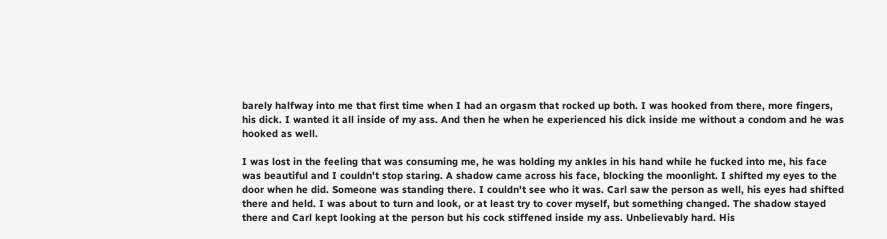barely halfway into me that first time when I had an orgasm that rocked up both. I was hooked from there, more fingers, his dick. I wanted it all inside of my ass. And then he when he experienced his dick inside me without a condom and he was hooked as well.

I was lost in the feeling that was consuming me, he was holding my ankles in his hand while he fucked into me, his face was beautiful and I couldn't stop staring. A shadow came across his face, blocking the moonlight. I shifted my eyes to the door when he did. Someone was standing there. I couldn't see who it was. Carl saw the person as well, his eyes had shifted there and held. I was about to turn and look, or at least try to cover myself, but something changed. The shadow stayed there and Carl kept looking at the person but his cock stiffened inside my ass. Unbelievably hard. His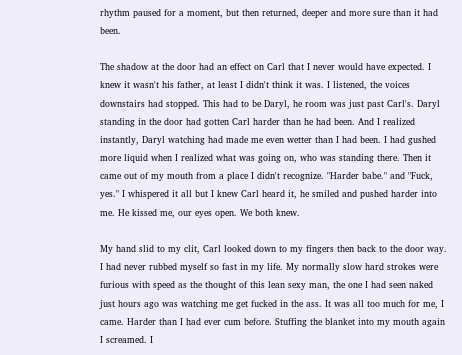rhythm paused for a moment, but then returned, deeper and more sure than it had been.

The shadow at the door had an effect on Carl that I never would have expected. I knew it wasn't his father, at least I didn't think it was. I listened, the voices downstairs had stopped. This had to be Daryl, he room was just past Carl's. Daryl standing in the door had gotten Carl harder than he had been. And I realized instantly, Daryl watching had made me even wetter than I had been. I had gushed more liquid when I realized what was going on, who was standing there. Then it came out of my mouth from a place I didn't recognize. "Harder babe." and "Fuck, yes." I whispered it all but I knew Carl heard it, he smiled and pushed harder into me. He kissed me, our eyes open. We both knew.

My hand slid to my clit, Carl looked down to my fingers then back to the door way. I had never rubbed myself so fast in my life. My normally slow hard strokes were furious with speed as the thought of this lean sexy man, the one I had seen naked just hours ago was watching me get fucked in the ass. It was all too much for me, I came. Harder than I had ever cum before. Stuffing the blanket into my mouth again I screamed. I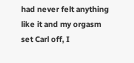had never felt anything like it and my orgasm set Carl off, I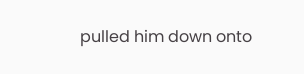pulled him down onto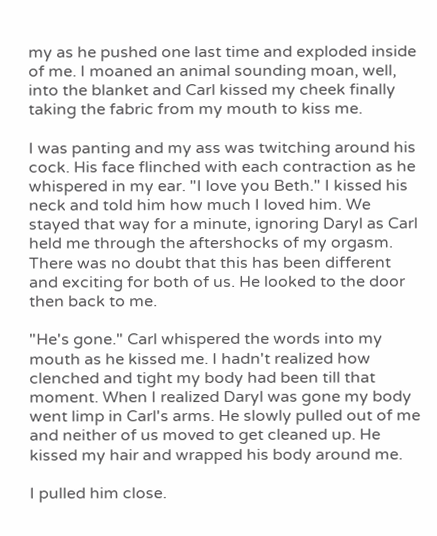my as he pushed one last time and exploded inside of me. I moaned an animal sounding moan, well, into the blanket and Carl kissed my cheek finally taking the fabric from my mouth to kiss me.

I was panting and my ass was twitching around his cock. His face flinched with each contraction as he whispered in my ear. "I love you Beth." I kissed his neck and told him how much I loved him. We stayed that way for a minute, ignoring Daryl as Carl held me through the aftershocks of my orgasm. There was no doubt that this has been different and exciting for both of us. He looked to the door then back to me.

"He's gone." Carl whispered the words into my mouth as he kissed me. I hadn't realized how clenched and tight my body had been till that moment. When I realized Daryl was gone my body went limp in Carl's arms. He slowly pulled out of me and neither of us moved to get cleaned up. He kissed my hair and wrapped his body around me.

I pulled him close.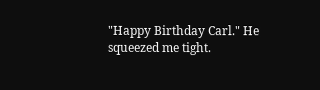"Happy Birthday Carl." He squeezed me tight.